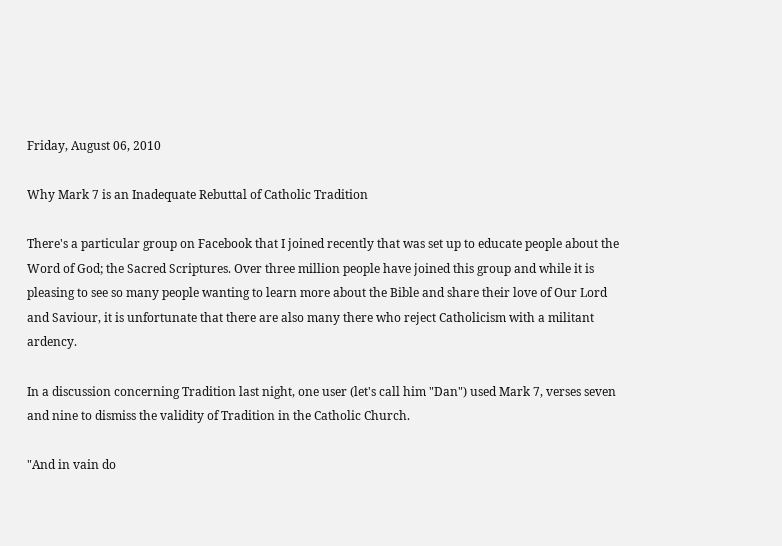Friday, August 06, 2010

Why Mark 7 is an Inadequate Rebuttal of Catholic Tradition

There's a particular group on Facebook that I joined recently that was set up to educate people about the Word of God; the Sacred Scriptures. Over three million people have joined this group and while it is pleasing to see so many people wanting to learn more about the Bible and share their love of Our Lord and Saviour, it is unfortunate that there are also many there who reject Catholicism with a militant ardency.

In a discussion concerning Tradition last night, one user (let's call him "Dan") used Mark 7, verses seven and nine to dismiss the validity of Tradition in the Catholic Church.

"And in vain do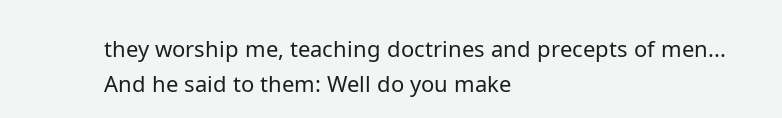they worship me, teaching doctrines and precepts of men... And he said to them: Well do you make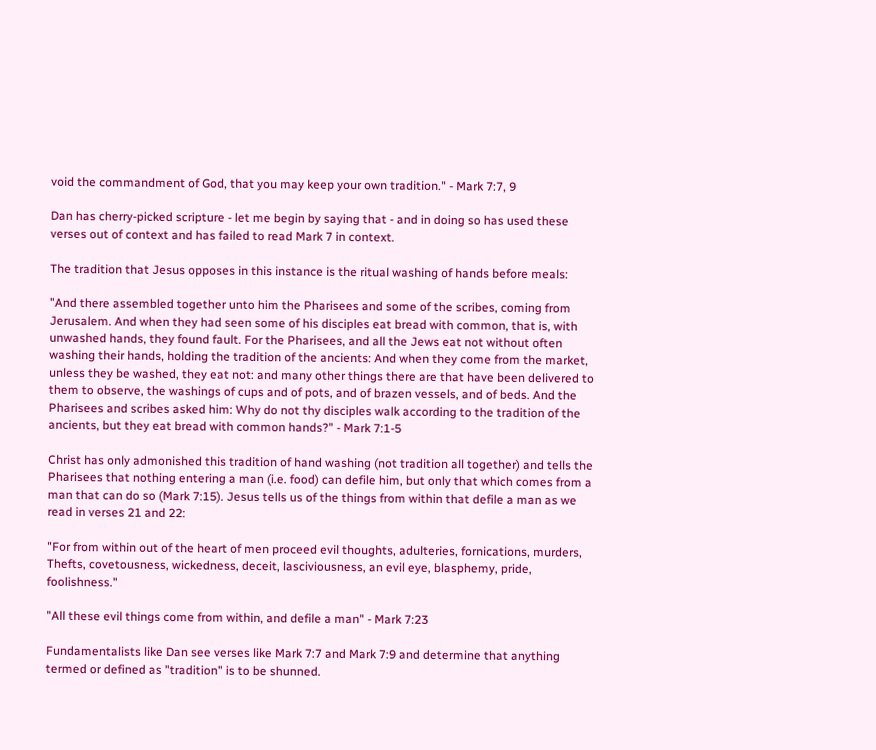void the commandment of God, that you may keep your own tradition." - Mark 7:7, 9

Dan has cherry-picked scripture - let me begin by saying that - and in doing so has used these verses out of context and has failed to read Mark 7 in context.

The tradition that Jesus opposes in this instance is the ritual washing of hands before meals:

"And there assembled together unto him the Pharisees and some of the scribes, coming from Jerusalem. And when they had seen some of his disciples eat bread with common, that is, with unwashed hands, they found fault. For the Pharisees, and all the Jews eat not without often washing their hands, holding the tradition of the ancients: And when they come from the market, unless they be washed, they eat not: and many other things there are that have been delivered to them to observe, the washings of cups and of pots, and of brazen vessels, and of beds. And the Pharisees and scribes asked him: Why do not thy disciples walk according to the tradition of the ancients, but they eat bread with common hands?" - Mark 7:1-5

Christ has only admonished this tradition of hand washing (not tradition all together) and tells the Pharisees that nothing entering a man (i.e. food) can defile him, but only that which comes from a man that can do so (Mark 7:15). Jesus tells us of the things from within that defile a man as we read in verses 21 and 22:

"For from within out of the heart of men proceed evil thoughts, adulteries, fornications, murders, Thefts, covetousness, wickedness, deceit, lasciviousness, an evil eye, blasphemy, pride, foolishness."

"All these evil things come from within, and defile a man" - Mark 7:23

Fundamentalists like Dan see verses like Mark 7:7 and Mark 7:9 and determine that anything termed or defined as "tradition" is to be shunned.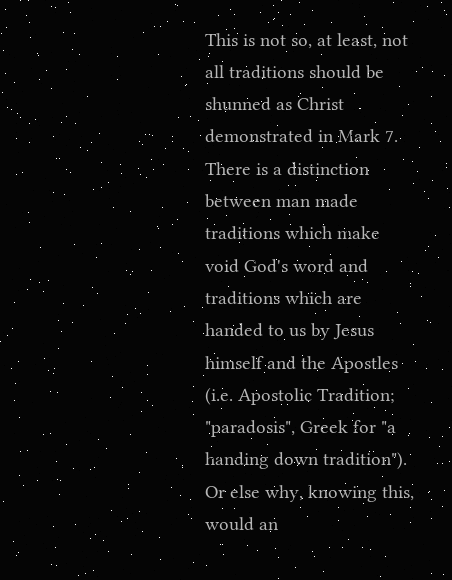This is not so, at least, not all traditions should be shunned as Christ demonstrated in Mark 7. There is a distinction between man made traditions which make void God's word and traditions which are handed to us by Jesus himself and the Apostles (i.e. Apostolic Tradition; "paradosis", Greek for "a handing down tradition"). Or else why, knowing this, would an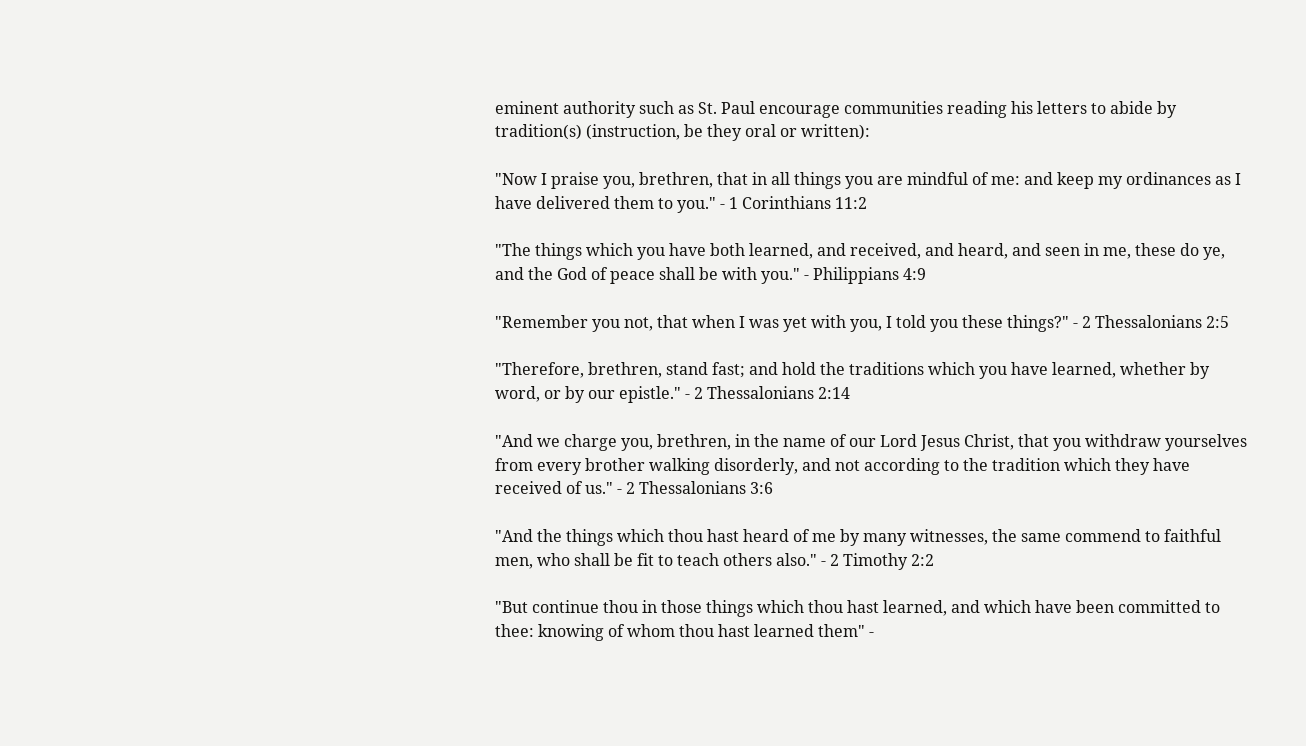eminent authority such as St. Paul encourage communities reading his letters to abide by tradition(s) (instruction, be they oral or written):

"Now I praise you, brethren, that in all things you are mindful of me: and keep my ordinances as I have delivered them to you." - 1 Corinthians 11:2

"The things which you have both learned, and received, and heard, and seen in me, these do ye, and the God of peace shall be with you." - Philippians 4:9

"Remember you not, that when I was yet with you, I told you these things?" - 2 Thessalonians 2:5

"Therefore, brethren, stand fast; and hold the traditions which you have learned, whether by word, or by our epistle." - 2 Thessalonians 2:14

"And we charge you, brethren, in the name of our Lord Jesus Christ, that you withdraw yourselves from every brother walking disorderly, and not according to the tradition which they have received of us." - 2 Thessalonians 3:6

"And the things which thou hast heard of me by many witnesses, the same commend to faithful men, who shall be fit to teach others also." - 2 Timothy 2:2

"But continue thou in those things which thou hast learned, and which have been committed to thee: knowing of whom thou hast learned them" -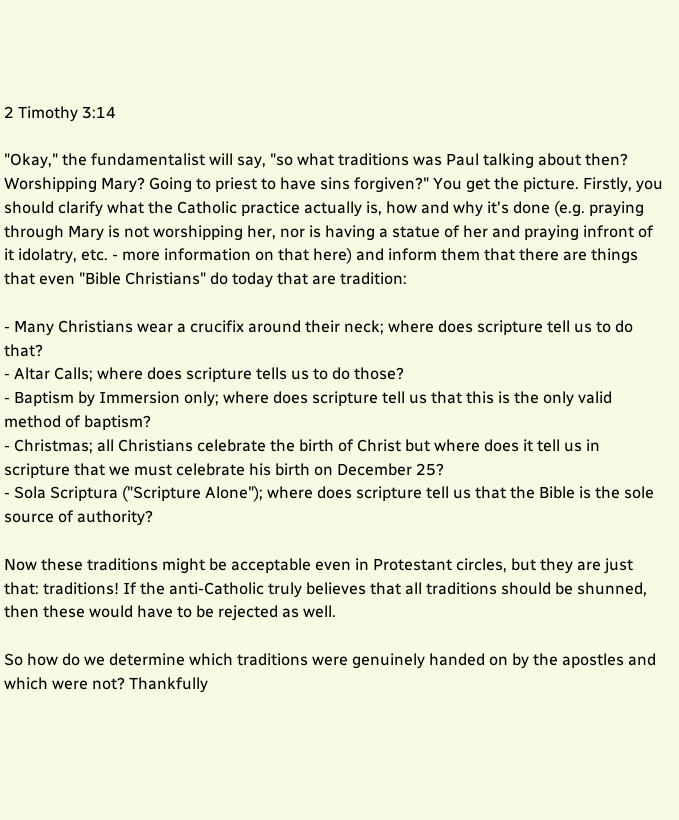2 Timothy 3:14

"Okay," the fundamentalist will say, "so what traditions was Paul talking about then? Worshipping Mary? Going to priest to have sins forgiven?" You get the picture. Firstly, you should clarify what the Catholic practice actually is, how and why it's done (e.g. praying through Mary is not worshipping her, nor is having a statue of her and praying infront of it idolatry, etc. - more information on that here) and inform them that there are things that even "Bible Christians" do today that are tradition:

- Many Christians wear a crucifix around their neck; where does scripture tell us to do that?
- Altar Calls; where does scripture tells us to do those?
- Baptism by Immersion only; where does scripture tell us that this is the only valid method of baptism?
- Christmas; all Christians celebrate the birth of Christ but where does it tell us in scripture that we must celebrate his birth on December 25?
- Sola Scriptura ("Scripture Alone"); where does scripture tell us that the Bible is the sole source of authority?

Now these traditions might be acceptable even in Protestant circles, but they are just that: traditions! If the anti-Catholic truly believes that all traditions should be shunned, then these would have to be rejected as well.

So how do we determine which traditions were genuinely handed on by the apostles and which were not? Thankfully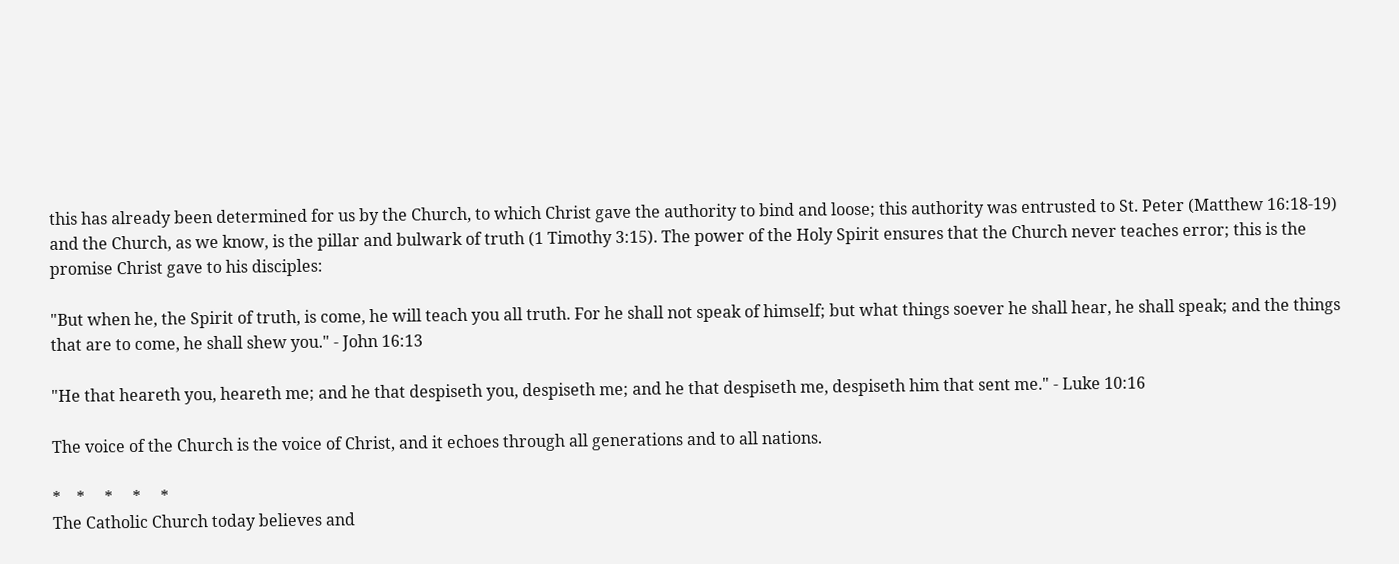this has already been determined for us by the Church, to which Christ gave the authority to bind and loose; this authority was entrusted to St. Peter (Matthew 16:18-19) and the Church, as we know, is the pillar and bulwark of truth (1 Timothy 3:15). The power of the Holy Spirit ensures that the Church never teaches error; this is the promise Christ gave to his disciples:

"But when he, the Spirit of truth, is come, he will teach you all truth. For he shall not speak of himself; but what things soever he shall hear, he shall speak; and the things that are to come, he shall shew you." - John 16:13

"He that heareth you, heareth me; and he that despiseth you, despiseth me; and he that despiseth me, despiseth him that sent me." - Luke 10:16

The voice of the Church is the voice of Christ, and it echoes through all generations and to all nations.

*    *     *     *     *
The Catholic Church today believes and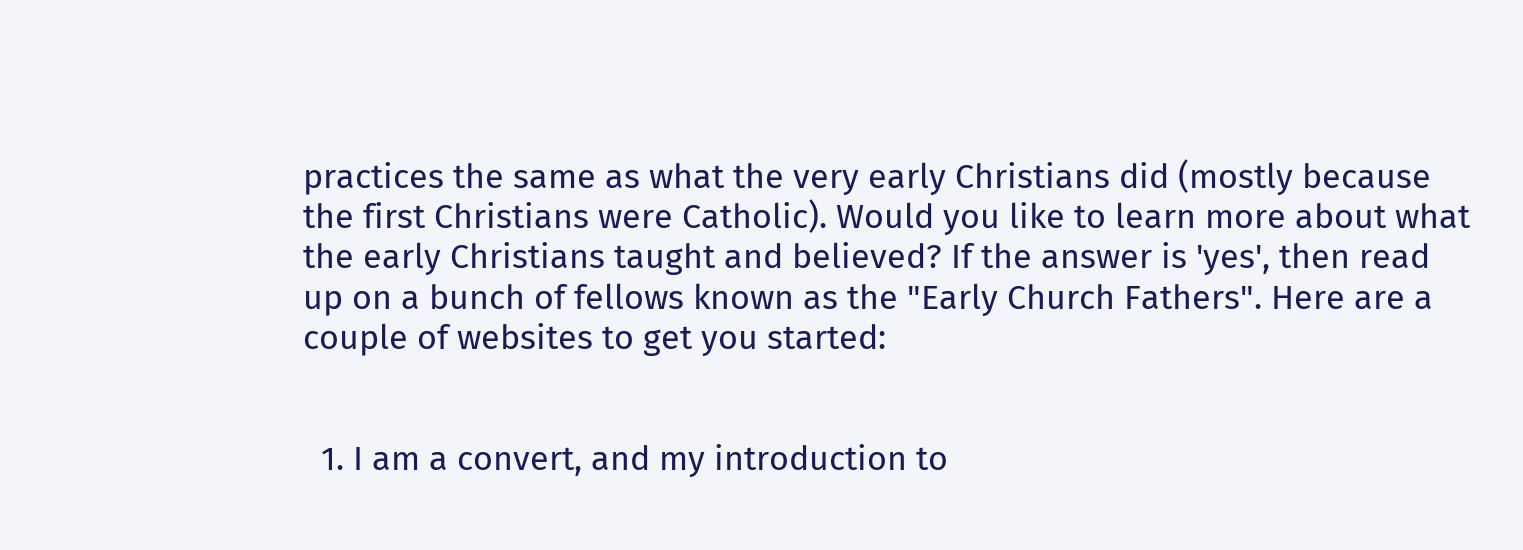practices the same as what the very early Christians did (mostly because the first Christians were Catholic). Would you like to learn more about what the early Christians taught and believed? If the answer is 'yes', then read up on a bunch of fellows known as the "Early Church Fathers". Here are a couple of websites to get you started:


  1. I am a convert, and my introduction to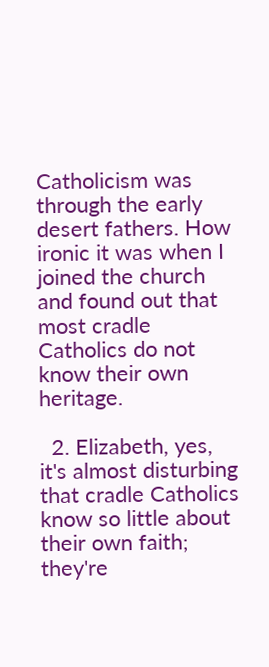Catholicism was through the early desert fathers. How ironic it was when I joined the church and found out that most cradle Catholics do not know their own heritage.

  2. Elizabeth, yes, it's almost disturbing that cradle Catholics know so little about their own faith; they're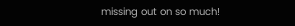missing out on so much!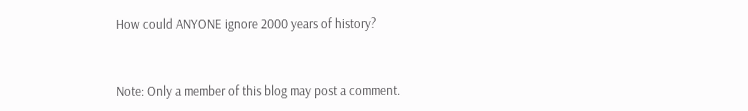How could ANYONE ignore 2000 years of history?


Note: Only a member of this blog may post a comment.